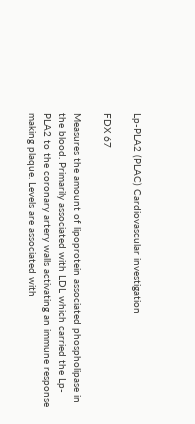Lp-PLA2 (PLAC) Cardiovascular investigation

FDX 67

Measures the amount of lipoprotein associated phospholipase in the blood. Primarily associated with LDL which carried the Lp-PLA2 to the coronary artery walls activating an immune response making plaque. Levels are associated with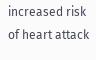increased risk of heart attack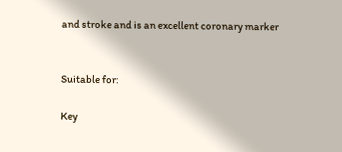and stroke and is an excellent coronary marker


Suitable for:

Key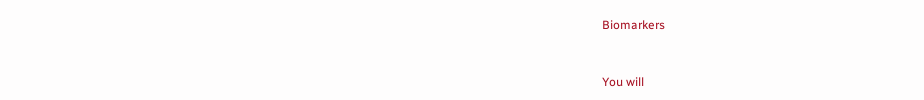Biomarkers



You will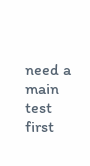need a main test first